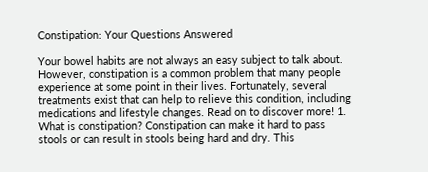Constipation: Your Questions Answered

Your bowel habits are not always an easy subject to talk about. However, constipation is a common problem that many people experience at some point in their lives. Fortunately, several treatments exist that can help to relieve this condition, including medications and lifestyle changes. Read on to discover more! 1. What is constipation? Constipation can make it hard to pass stools or can result in stools being hard and dry. This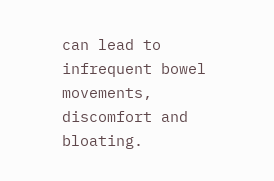can lead to infrequent bowel movements, discomfort and bloating.